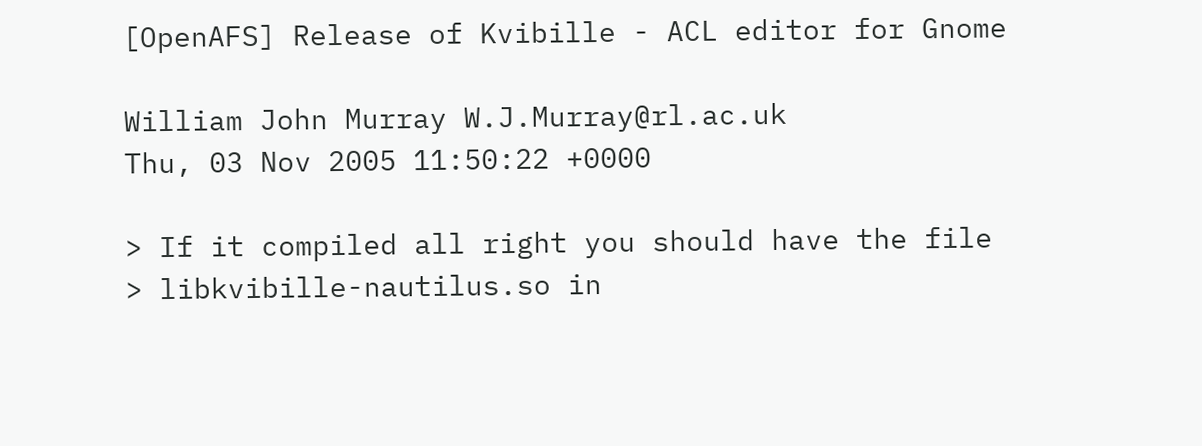[OpenAFS] Release of Kvibille - ACL editor for Gnome

William John Murray W.J.Murray@rl.ac.uk
Thu, 03 Nov 2005 11:50:22 +0000

> If it compiled all right you should have the file
> libkvibille-nautilus.so in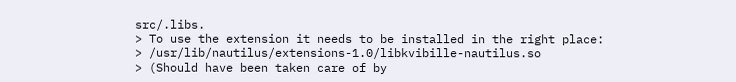src/.libs.
> To use the extension it needs to be installed in the right place:
> /usr/lib/nautilus/extensions-1.0/libkvibille-nautilus.so
> (Should have been taken care of by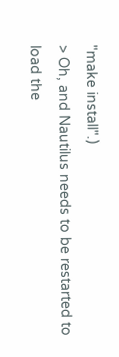"make install".)
> Oh, and Nautilus needs to be restarted to load the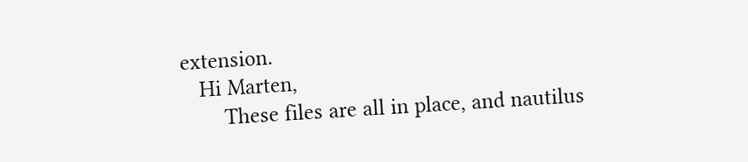extension.
   Hi Marten,
       These files are all in place, and nautilus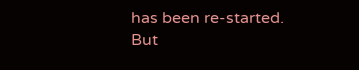has been re-started.
But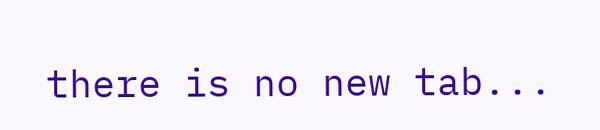there is no new tab...